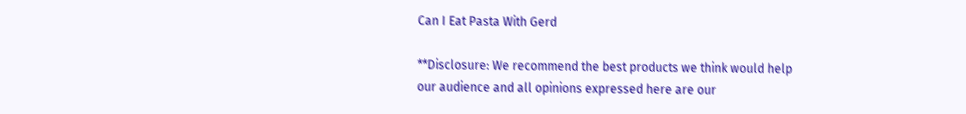Can I Eat Pasta With Gerd

**Disclosure: We recommend the best products we think would help our audience and all opinions expressed here are our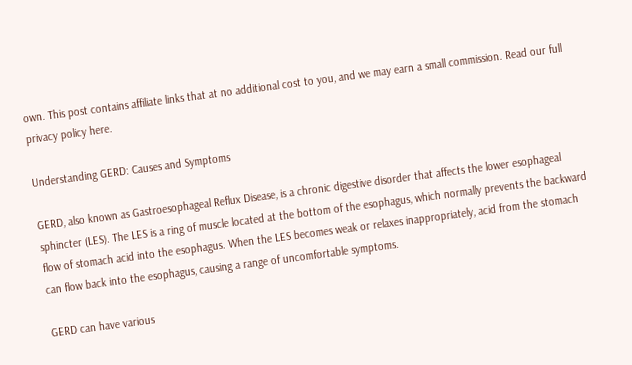own. This post contains affiliate links that at no additional cost to you, and we may earn a small commission. Read our full privacy policy here.

Understanding GERD: Causes and Symptoms

GERD, also known as Gastroesophageal Reflux Disease, is a chronic digestive disorder that affects the lower esophageal sphincter (LES). The LES is a ring of muscle located at the bottom of the esophagus, which normally prevents the backward flow of stomach acid into the esophagus. When the LES becomes weak or relaxes inappropriately, acid from the stomach can flow back into the esophagus, causing a range of uncomfortable symptoms.

GERD can have various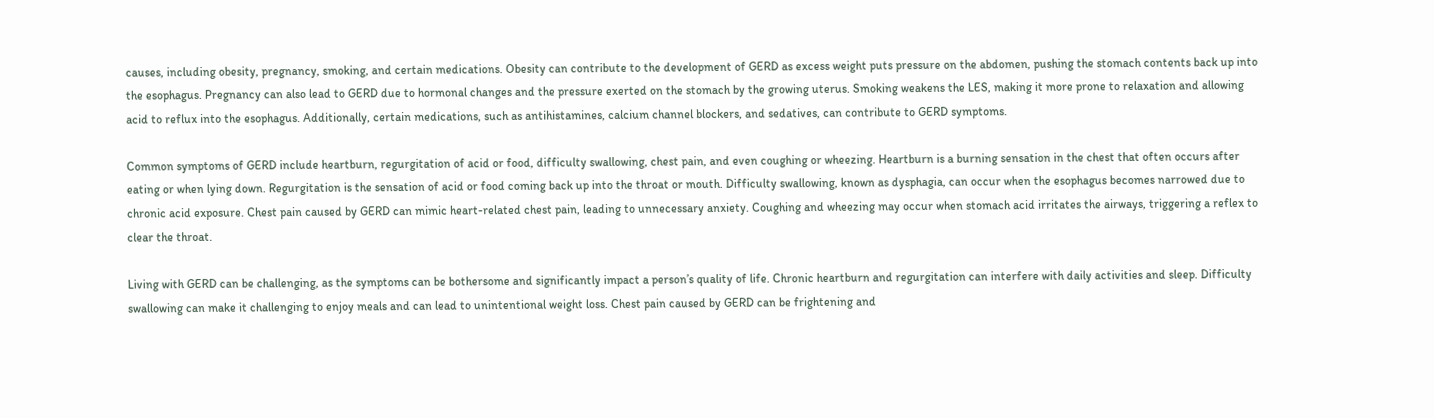causes, including obesity, pregnancy, smoking, and certain medications. Obesity can contribute to the development of GERD as excess weight puts pressure on the abdomen, pushing the stomach contents back up into the esophagus. Pregnancy can also lead to GERD due to hormonal changes and the pressure exerted on the stomach by the growing uterus. Smoking weakens the LES, making it more prone to relaxation and allowing acid to reflux into the esophagus. Additionally, certain medications, such as antihistamines, calcium channel blockers, and sedatives, can contribute to GERD symptoms.

Common symptoms of GERD include heartburn, regurgitation of acid or food, difficulty swallowing, chest pain, and even coughing or wheezing. Heartburn is a burning sensation in the chest that often occurs after eating or when lying down. Regurgitation is the sensation of acid or food coming back up into the throat or mouth. Difficulty swallowing, known as dysphagia, can occur when the esophagus becomes narrowed due to chronic acid exposure. Chest pain caused by GERD can mimic heart-related chest pain, leading to unnecessary anxiety. Coughing and wheezing may occur when stomach acid irritates the airways, triggering a reflex to clear the throat.

Living with GERD can be challenging, as the symptoms can be bothersome and significantly impact a person’s quality of life. Chronic heartburn and regurgitation can interfere with daily activities and sleep. Difficulty swallowing can make it challenging to enjoy meals and can lead to unintentional weight loss. Chest pain caused by GERD can be frightening and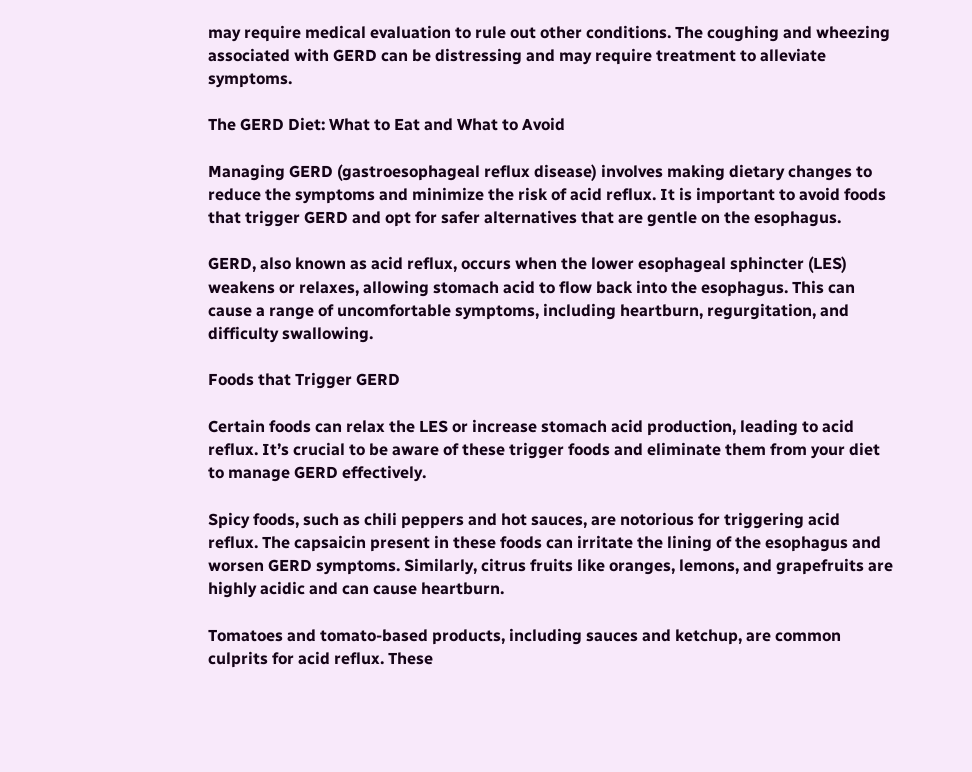may require medical evaluation to rule out other conditions. The coughing and wheezing associated with GERD can be distressing and may require treatment to alleviate symptoms.

The GERD Diet: What to Eat and What to Avoid

Managing GERD (gastroesophageal reflux disease) involves making dietary changes to reduce the symptoms and minimize the risk of acid reflux. It is important to avoid foods that trigger GERD and opt for safer alternatives that are gentle on the esophagus.

GERD, also known as acid reflux, occurs when the lower esophageal sphincter (LES) weakens or relaxes, allowing stomach acid to flow back into the esophagus. This can cause a range of uncomfortable symptoms, including heartburn, regurgitation, and difficulty swallowing.

Foods that Trigger GERD

Certain foods can relax the LES or increase stomach acid production, leading to acid reflux. It’s crucial to be aware of these trigger foods and eliminate them from your diet to manage GERD effectively.

Spicy foods, such as chili peppers and hot sauces, are notorious for triggering acid reflux. The capsaicin present in these foods can irritate the lining of the esophagus and worsen GERD symptoms. Similarly, citrus fruits like oranges, lemons, and grapefruits are highly acidic and can cause heartburn.

Tomatoes and tomato-based products, including sauces and ketchup, are common culprits for acid reflux. These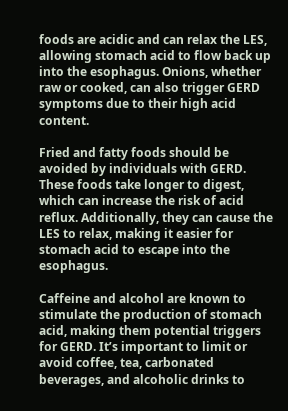foods are acidic and can relax the LES, allowing stomach acid to flow back up into the esophagus. Onions, whether raw or cooked, can also trigger GERD symptoms due to their high acid content.

Fried and fatty foods should be avoided by individuals with GERD. These foods take longer to digest, which can increase the risk of acid reflux. Additionally, they can cause the LES to relax, making it easier for stomach acid to escape into the esophagus.

Caffeine and alcohol are known to stimulate the production of stomach acid, making them potential triggers for GERD. It’s important to limit or avoid coffee, tea, carbonated beverages, and alcoholic drinks to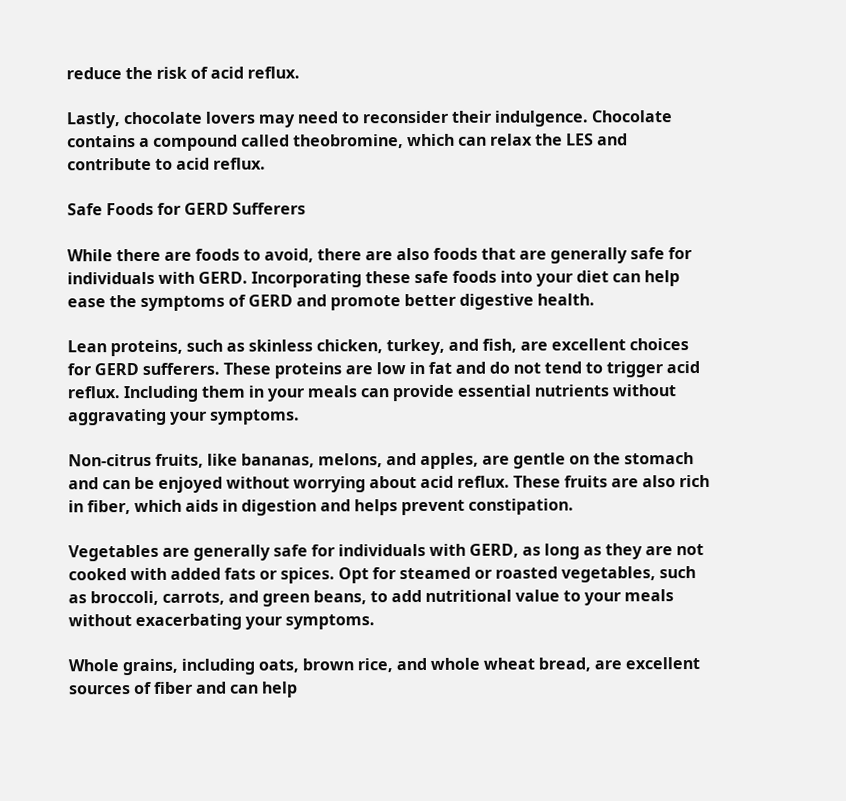reduce the risk of acid reflux.

Lastly, chocolate lovers may need to reconsider their indulgence. Chocolate contains a compound called theobromine, which can relax the LES and contribute to acid reflux.

Safe Foods for GERD Sufferers

While there are foods to avoid, there are also foods that are generally safe for individuals with GERD. Incorporating these safe foods into your diet can help ease the symptoms of GERD and promote better digestive health.

Lean proteins, such as skinless chicken, turkey, and fish, are excellent choices for GERD sufferers. These proteins are low in fat and do not tend to trigger acid reflux. Including them in your meals can provide essential nutrients without aggravating your symptoms.

Non-citrus fruits, like bananas, melons, and apples, are gentle on the stomach and can be enjoyed without worrying about acid reflux. These fruits are also rich in fiber, which aids in digestion and helps prevent constipation.

Vegetables are generally safe for individuals with GERD, as long as they are not cooked with added fats or spices. Opt for steamed or roasted vegetables, such as broccoli, carrots, and green beans, to add nutritional value to your meals without exacerbating your symptoms.

Whole grains, including oats, brown rice, and whole wheat bread, are excellent sources of fiber and can help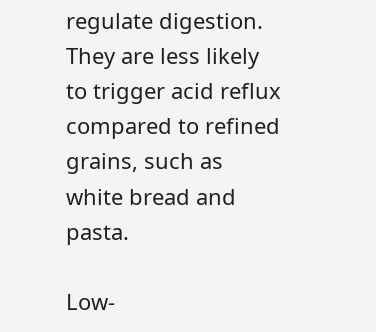regulate digestion. They are less likely to trigger acid reflux compared to refined grains, such as white bread and pasta.

Low-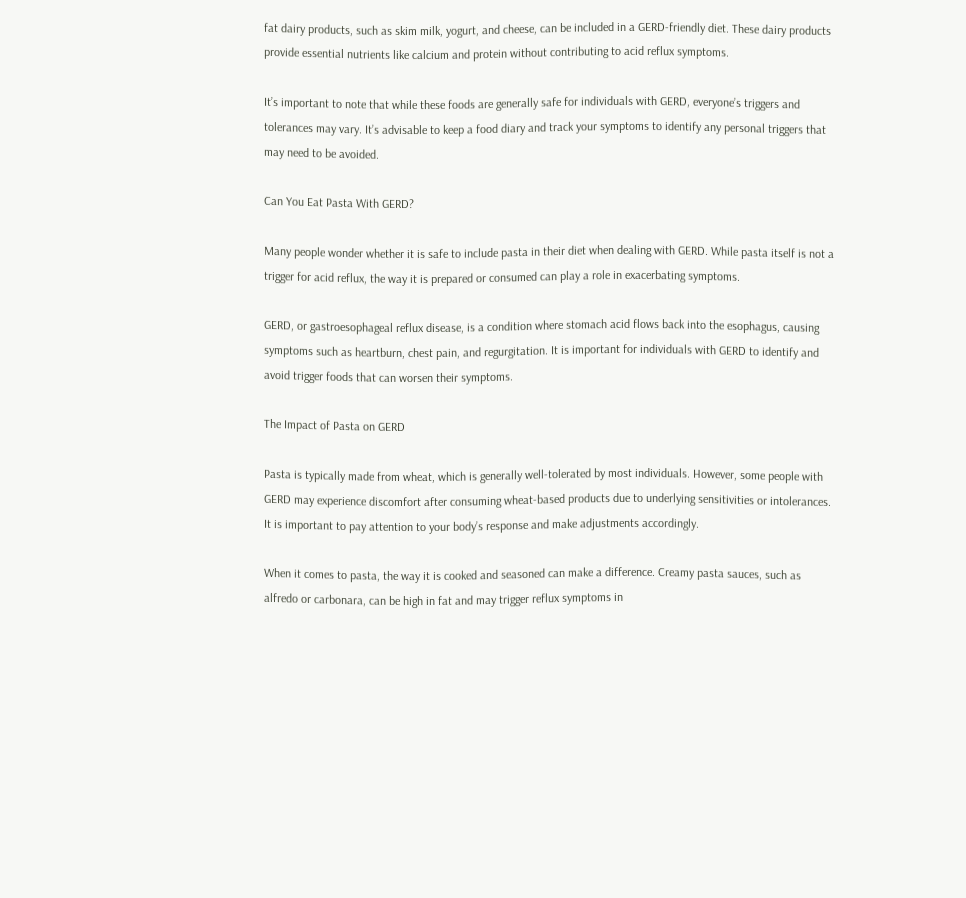fat dairy products, such as skim milk, yogurt, and cheese, can be included in a GERD-friendly diet. These dairy products provide essential nutrients like calcium and protein without contributing to acid reflux symptoms.

It’s important to note that while these foods are generally safe for individuals with GERD, everyone’s triggers and tolerances may vary. It’s advisable to keep a food diary and track your symptoms to identify any personal triggers that may need to be avoided.

Can You Eat Pasta With GERD?

Many people wonder whether it is safe to include pasta in their diet when dealing with GERD. While pasta itself is not a trigger for acid reflux, the way it is prepared or consumed can play a role in exacerbating symptoms.

GERD, or gastroesophageal reflux disease, is a condition where stomach acid flows back into the esophagus, causing symptoms such as heartburn, chest pain, and regurgitation. It is important for individuals with GERD to identify and avoid trigger foods that can worsen their symptoms.

The Impact of Pasta on GERD

Pasta is typically made from wheat, which is generally well-tolerated by most individuals. However, some people with GERD may experience discomfort after consuming wheat-based products due to underlying sensitivities or intolerances. It is important to pay attention to your body’s response and make adjustments accordingly.

When it comes to pasta, the way it is cooked and seasoned can make a difference. Creamy pasta sauces, such as alfredo or carbonara, can be high in fat and may trigger reflux symptoms in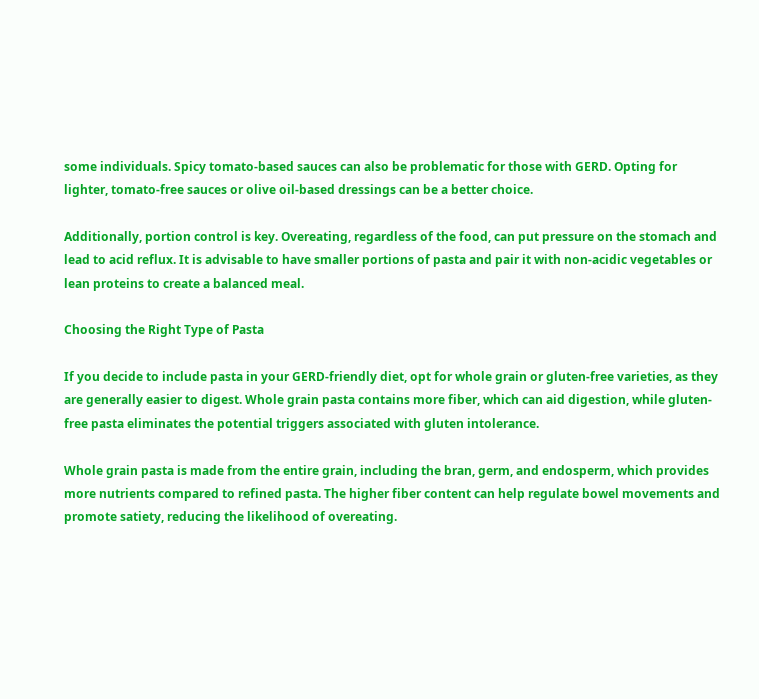some individuals. Spicy tomato-based sauces can also be problematic for those with GERD. Opting for lighter, tomato-free sauces or olive oil-based dressings can be a better choice.

Additionally, portion control is key. Overeating, regardless of the food, can put pressure on the stomach and lead to acid reflux. It is advisable to have smaller portions of pasta and pair it with non-acidic vegetables or lean proteins to create a balanced meal.

Choosing the Right Type of Pasta

If you decide to include pasta in your GERD-friendly diet, opt for whole grain or gluten-free varieties, as they are generally easier to digest. Whole grain pasta contains more fiber, which can aid digestion, while gluten-free pasta eliminates the potential triggers associated with gluten intolerance.

Whole grain pasta is made from the entire grain, including the bran, germ, and endosperm, which provides more nutrients compared to refined pasta. The higher fiber content can help regulate bowel movements and promote satiety, reducing the likelihood of overeating.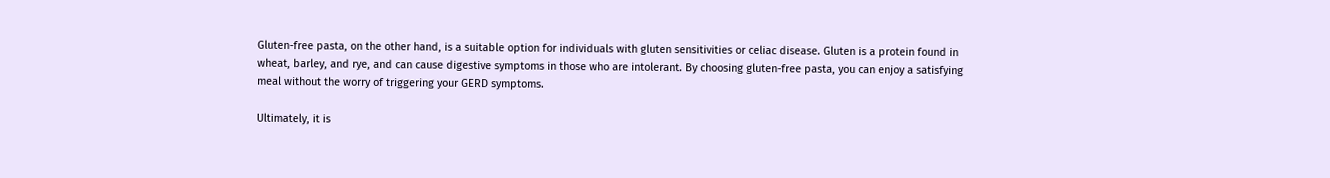Gluten-free pasta, on the other hand, is a suitable option for individuals with gluten sensitivities or celiac disease. Gluten is a protein found in wheat, barley, and rye, and can cause digestive symptoms in those who are intolerant. By choosing gluten-free pasta, you can enjoy a satisfying meal without the worry of triggering your GERD symptoms.

Ultimately, it is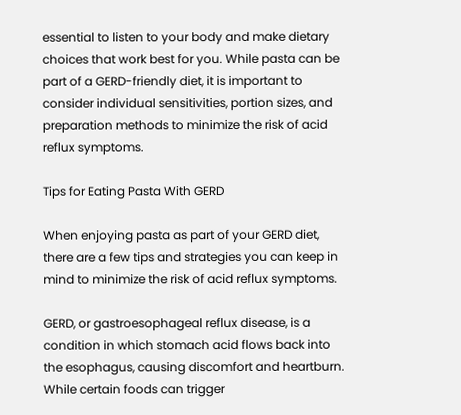essential to listen to your body and make dietary choices that work best for you. While pasta can be part of a GERD-friendly diet, it is important to consider individual sensitivities, portion sizes, and preparation methods to minimize the risk of acid reflux symptoms.

Tips for Eating Pasta With GERD

When enjoying pasta as part of your GERD diet, there are a few tips and strategies you can keep in mind to minimize the risk of acid reflux symptoms.

GERD, or gastroesophageal reflux disease, is a condition in which stomach acid flows back into the esophagus, causing discomfort and heartburn. While certain foods can trigger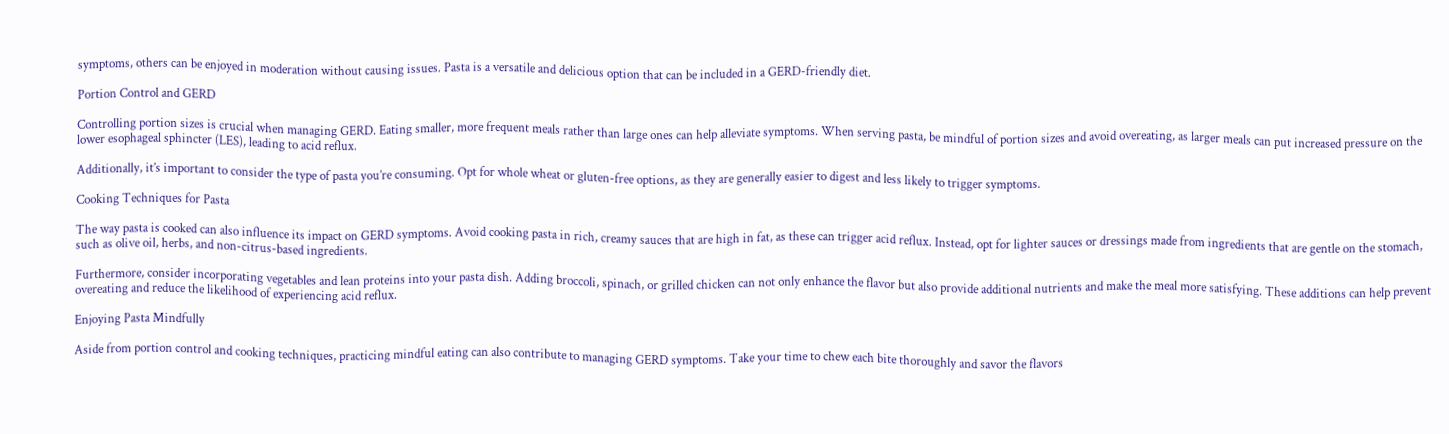symptoms, others can be enjoyed in moderation without causing issues. Pasta is a versatile and delicious option that can be included in a GERD-friendly diet.

Portion Control and GERD

Controlling portion sizes is crucial when managing GERD. Eating smaller, more frequent meals rather than large ones can help alleviate symptoms. When serving pasta, be mindful of portion sizes and avoid overeating, as larger meals can put increased pressure on the lower esophageal sphincter (LES), leading to acid reflux.

Additionally, it’s important to consider the type of pasta you’re consuming. Opt for whole wheat or gluten-free options, as they are generally easier to digest and less likely to trigger symptoms.

Cooking Techniques for Pasta

The way pasta is cooked can also influence its impact on GERD symptoms. Avoid cooking pasta in rich, creamy sauces that are high in fat, as these can trigger acid reflux. Instead, opt for lighter sauces or dressings made from ingredients that are gentle on the stomach, such as olive oil, herbs, and non-citrus-based ingredients.

Furthermore, consider incorporating vegetables and lean proteins into your pasta dish. Adding broccoli, spinach, or grilled chicken can not only enhance the flavor but also provide additional nutrients and make the meal more satisfying. These additions can help prevent overeating and reduce the likelihood of experiencing acid reflux.

Enjoying Pasta Mindfully

Aside from portion control and cooking techniques, practicing mindful eating can also contribute to managing GERD symptoms. Take your time to chew each bite thoroughly and savor the flavors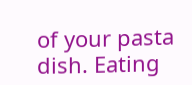of your pasta dish. Eating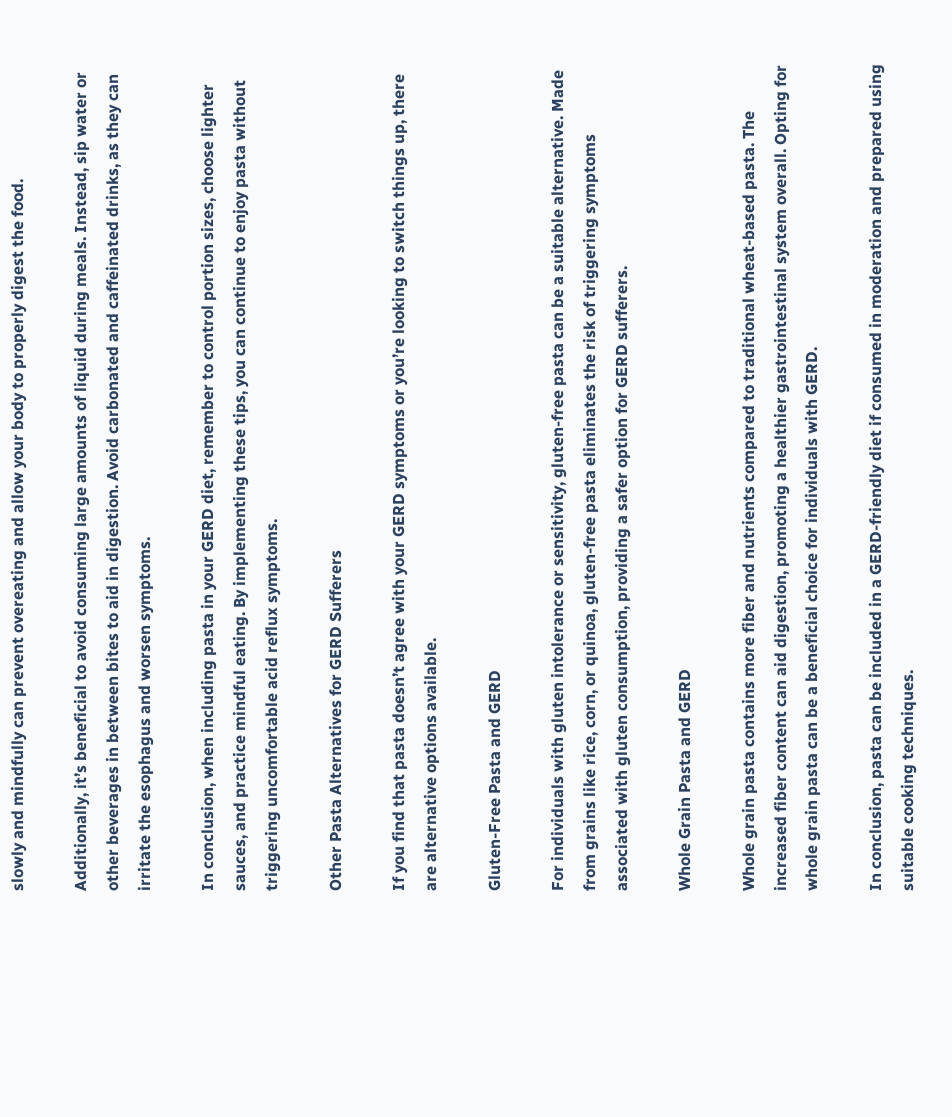slowly and mindfully can prevent overeating and allow your body to properly digest the food.

Additionally, it’s beneficial to avoid consuming large amounts of liquid during meals. Instead, sip water or other beverages in between bites to aid in digestion. Avoid carbonated and caffeinated drinks, as they can irritate the esophagus and worsen symptoms.

In conclusion, when including pasta in your GERD diet, remember to control portion sizes, choose lighter sauces, and practice mindful eating. By implementing these tips, you can continue to enjoy pasta without triggering uncomfortable acid reflux symptoms.

Other Pasta Alternatives for GERD Sufferers

If you find that pasta doesn’t agree with your GERD symptoms or you’re looking to switch things up, there are alternative options available.

Gluten-Free Pasta and GERD

For individuals with gluten intolerance or sensitivity, gluten-free pasta can be a suitable alternative. Made from grains like rice, corn, or quinoa, gluten-free pasta eliminates the risk of triggering symptoms associated with gluten consumption, providing a safer option for GERD sufferers.

Whole Grain Pasta and GERD

Whole grain pasta contains more fiber and nutrients compared to traditional wheat-based pasta. The increased fiber content can aid digestion, promoting a healthier gastrointestinal system overall. Opting for whole grain pasta can be a beneficial choice for individuals with GERD.

In conclusion, pasta can be included in a GERD-friendly diet if consumed in moderation and prepared using suitable cooking techniques.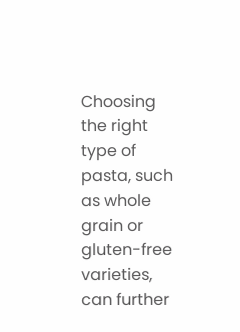Choosing the right type of pasta, such as whole grain or gluten-free varieties, can further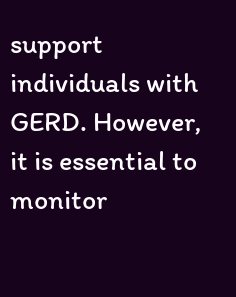support individuals with GERD. However, it is essential to monitor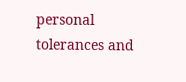personal tolerances and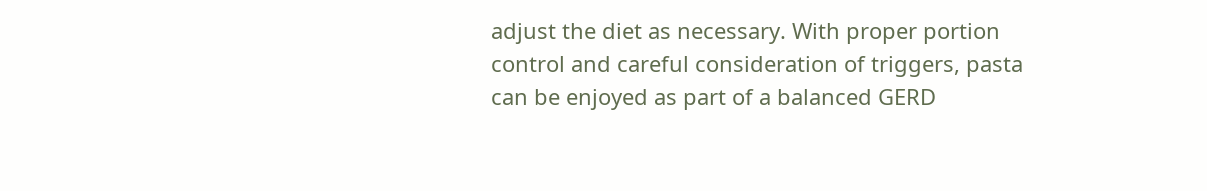adjust the diet as necessary. With proper portion control and careful consideration of triggers, pasta can be enjoyed as part of a balanced GERD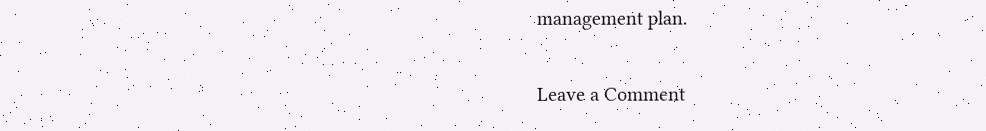management plan.

Leave a Comment